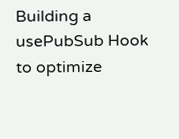Building a usePubSub Hook to optimize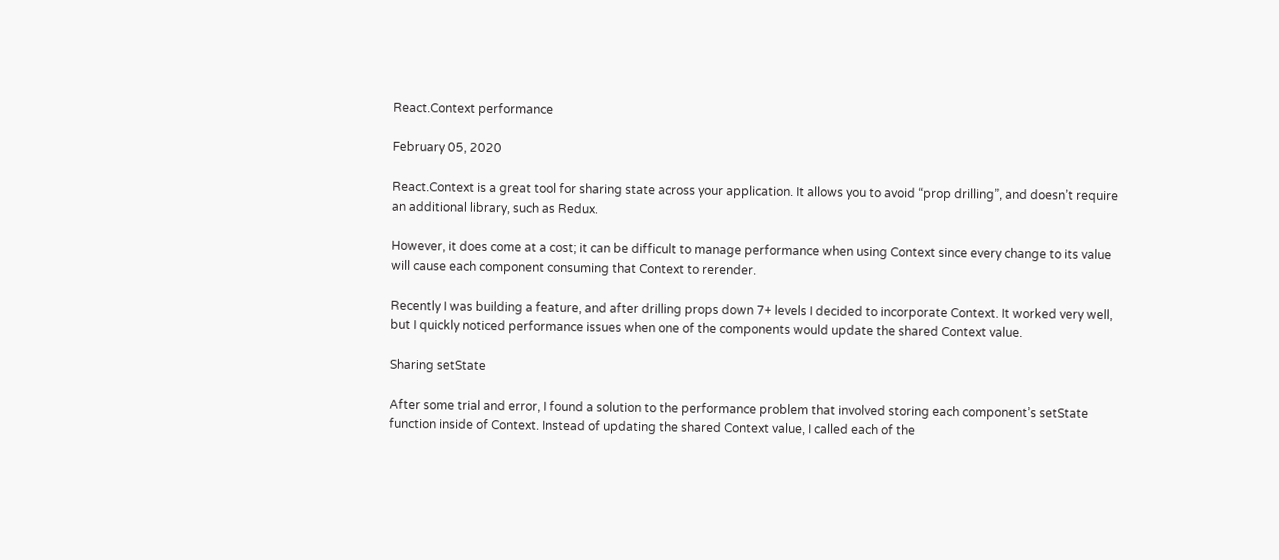React.Context performance

February 05, 2020

React.Context is a great tool for sharing state across your application. It allows you to avoid “prop drilling”, and doesn’t require an additional library, such as Redux.

However, it does come at a cost; it can be difficult to manage performance when using Context since every change to its value will cause each component consuming that Context to rerender.

Recently I was building a feature, and after drilling props down 7+ levels I decided to incorporate Context. It worked very well, but I quickly noticed performance issues when one of the components would update the shared Context value.

Sharing setState

After some trial and error, I found a solution to the performance problem that involved storing each component’s setState function inside of Context. Instead of updating the shared Context value, I called each of the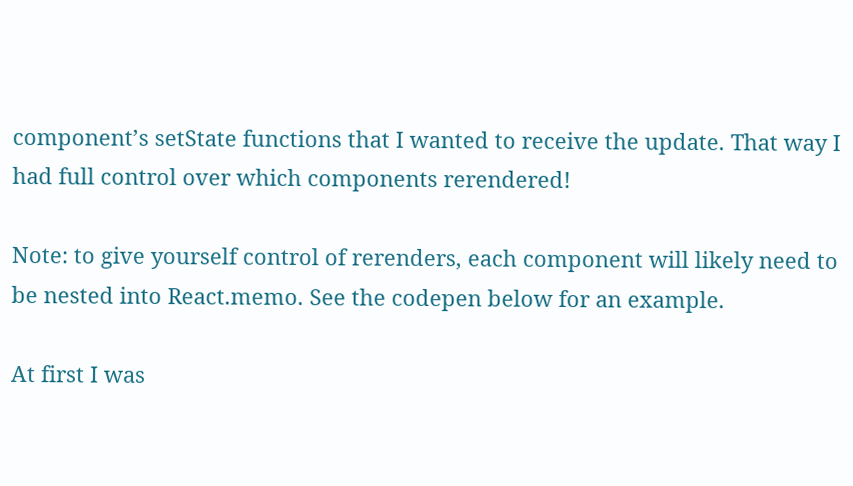component’s setState functions that I wanted to receive the update. That way I had full control over which components rerendered!

Note: to give yourself control of rerenders, each component will likely need to be nested into React.memo. See the codepen below for an example.

At first I was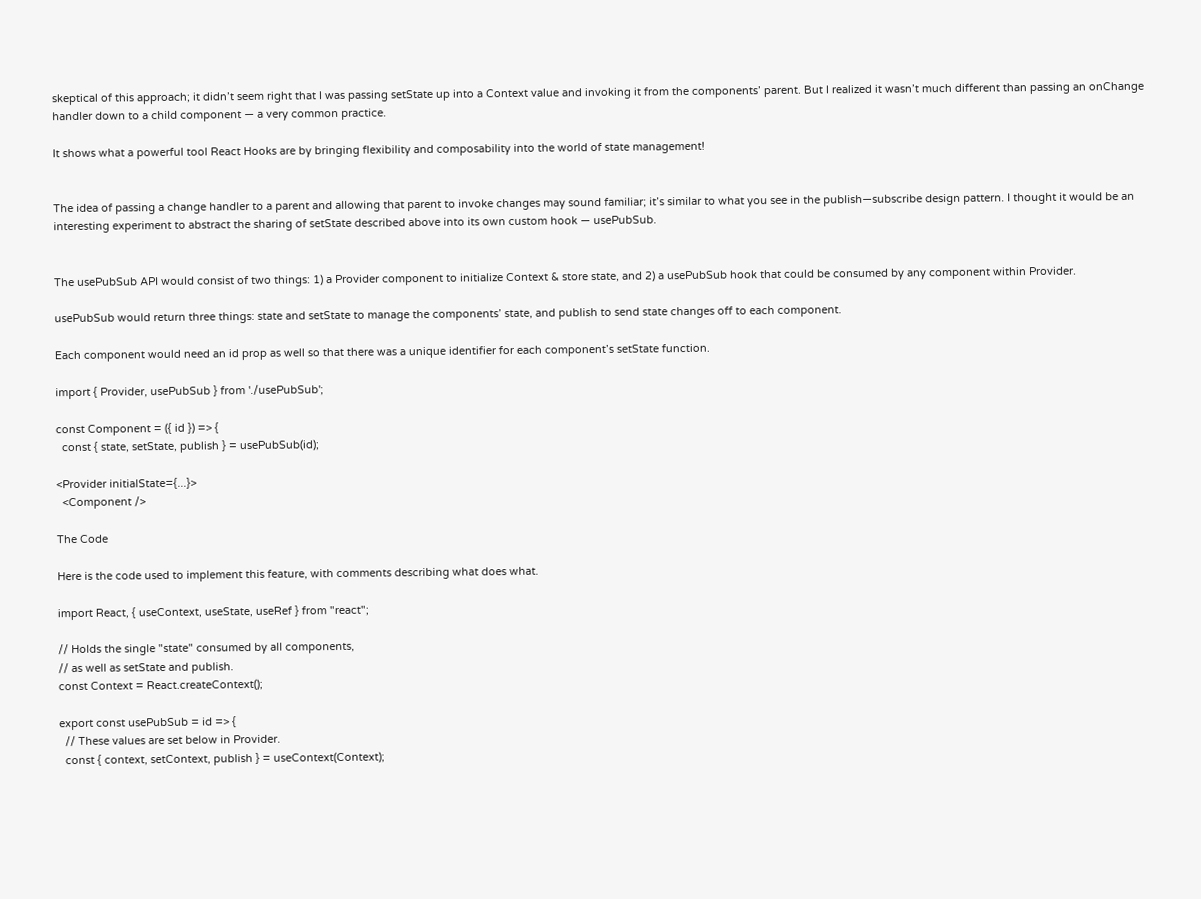skeptical of this approach; it didn’t seem right that I was passing setState up into a Context value and invoking it from the components’ parent. But I realized it wasn’t much different than passing an onChange handler down to a child component — a very common practice.

It shows what a powerful tool React Hooks are by bringing flexibility and composability into the world of state management!


The idea of passing a change handler to a parent and allowing that parent to invoke changes may sound familiar; it’s similar to what you see in the publish—subscribe design pattern. I thought it would be an interesting experiment to abstract the sharing of setState described above into its own custom hook — usePubSub.


The usePubSub API would consist of two things: 1) a Provider component to initialize Context & store state, and 2) a usePubSub hook that could be consumed by any component within Provider.

usePubSub would return three things: state and setState to manage the components’ state, and publish to send state changes off to each component.

Each component would need an id prop as well so that there was a unique identifier for each component’s setState function.

import { Provider, usePubSub } from './usePubSub';

const Component = ({ id }) => {
  const { state, setState, publish } = usePubSub(id);

<Provider initialState={...}>
  <Component />

The Code

Here is the code used to implement this feature, with comments describing what does what.

import React, { useContext, useState, useRef } from "react";

// Holds the single "state" consumed by all components,
// as well as setState and publish.
const Context = React.createContext();

export const usePubSub = id => {
  // These values are set below in Provider.
  const { context, setContext, publish } = useContext(Context);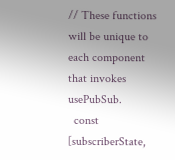// These functions will be unique to each component that invokes usePubSub.
  const [subscriberState,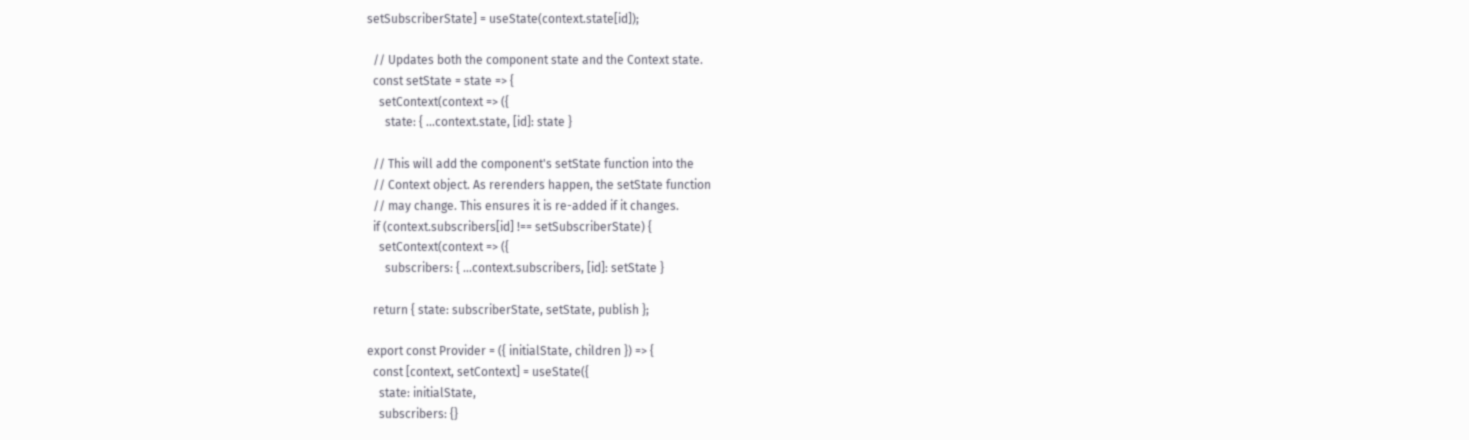setSubscriberState] = useState(context.state[id]);

  // Updates both the component state and the Context state.
  const setState = state => {
    setContext(context => ({
      state: { ...context.state, [id]: state }

  // This will add the component's setState function into the
  // Context object. As rerenders happen, the setState function
  // may change. This ensures it is re-added if it changes.
  if (context.subscribers[id] !== setSubscriberState) {
    setContext(context => ({
      subscribers: { ...context.subscribers, [id]: setState }

  return { state: subscriberState, setState, publish };

export const Provider = ({ initialState, children }) => {
  const [context, setContext] = useState({
    state: initialState,
    subscribers: {}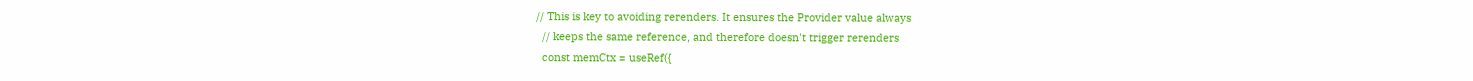// This is key to avoiding rerenders. It ensures the Provider value always
  // keeps the same reference, and therefore doesn't trigger rerenders
  const memCtx = useRef({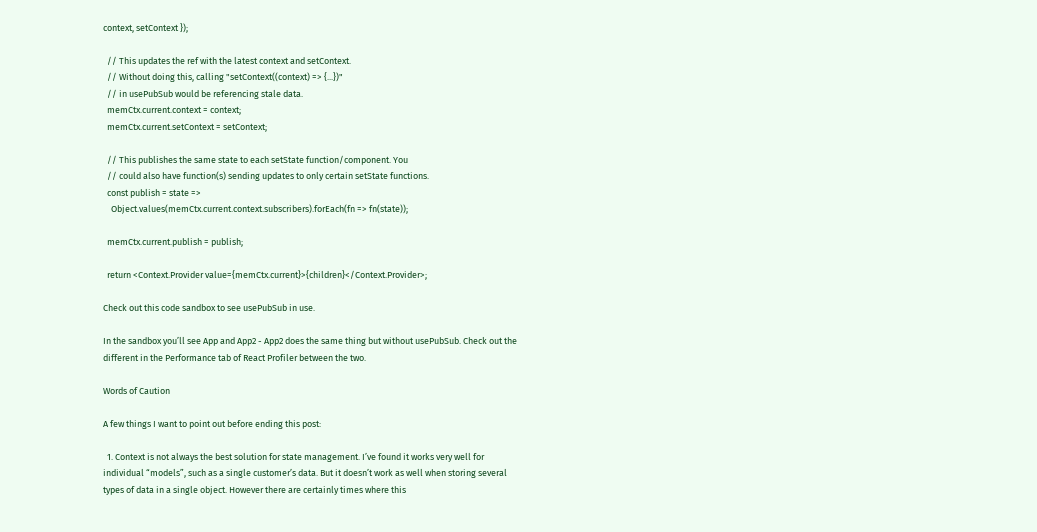context, setContext });

  // This updates the ref with the latest context and setContext.
  // Without doing this, calling "setContext((context) => {...})"
  // in usePubSub would be referencing stale data.
  memCtx.current.context = context;
  memCtx.current.setContext = setContext;

  // This publishes the same state to each setState function/component. You
  // could also have function(s) sending updates to only certain setState functions.
  const publish = state =>
    Object.values(memCtx.current.context.subscribers).forEach(fn => fn(state));

  memCtx.current.publish = publish;

  return <Context.Provider value={memCtx.current}>{children}</Context.Provider>;

Check out this code sandbox to see usePubSub in use.

In the sandbox you’ll see App and App2 - App2 does the same thing but without usePubSub. Check out the different in the Performance tab of React Profiler between the two.

Words of Caution

A few things I want to point out before ending this post:

  1. Context is not always the best solution for state management. I’ve found it works very well for individual “models”, such as a single customer’s data. But it doesn’t work as well when storing several types of data in a single object. However there are certainly times where this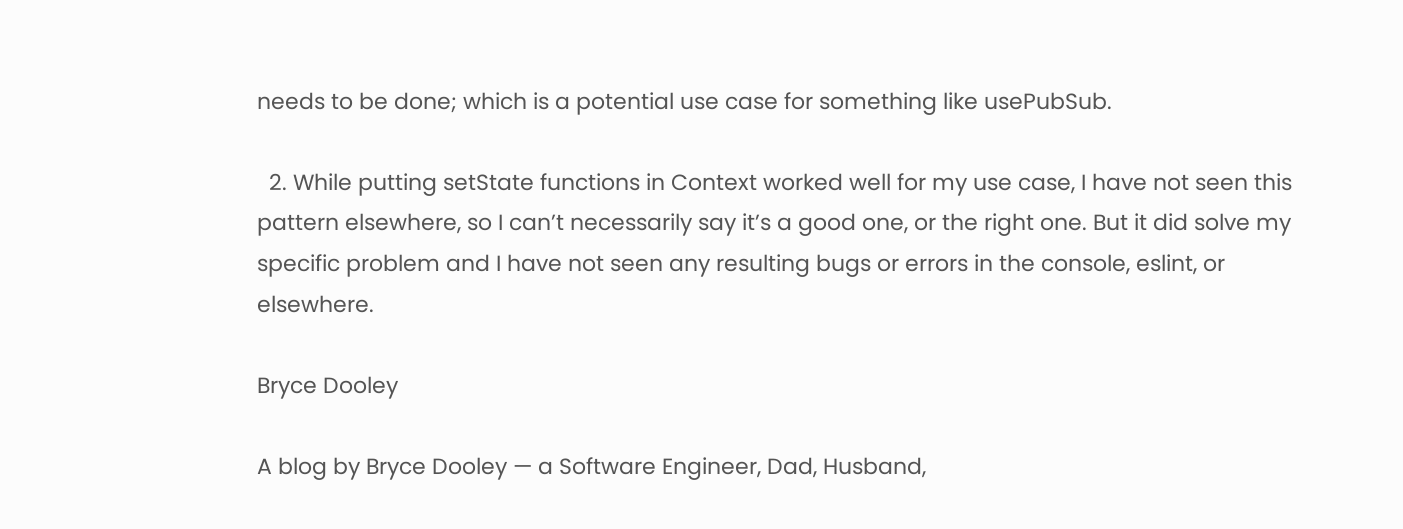needs to be done; which is a potential use case for something like usePubSub.

  2. While putting setState functions in Context worked well for my use case, I have not seen this pattern elsewhere, so I can’t necessarily say it’s a good one, or the right one. But it did solve my specific problem and I have not seen any resulting bugs or errors in the console, eslint, or elsewhere.

Bryce Dooley

A blog by Bryce Dooley — a Software Engineer, Dad, Husband,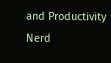and Productivity Nerd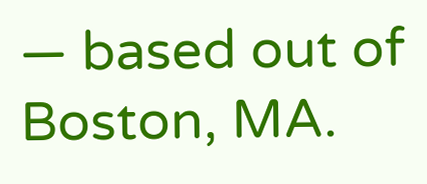— based out of Boston, MA.